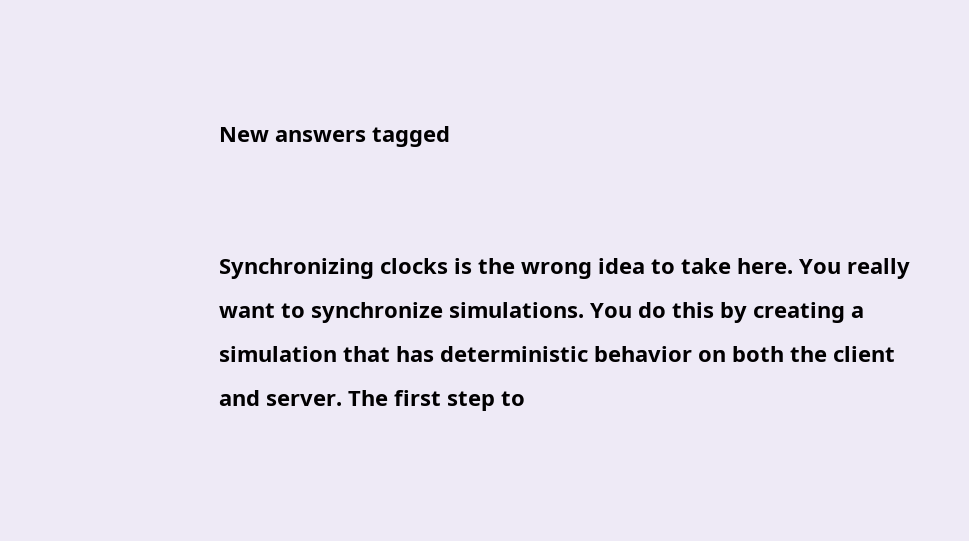New answers tagged


Synchronizing clocks is the wrong idea to take here. You really want to synchronize simulations. You do this by creating a simulation that has deterministic behavior on both the client and server. The first step to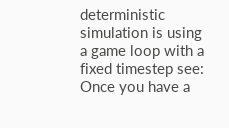deterministic simulation is using a game loop with a fixed timestep see: Once you have a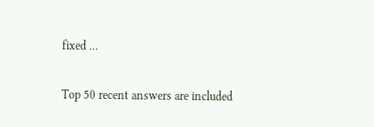fixed ...

Top 50 recent answers are included